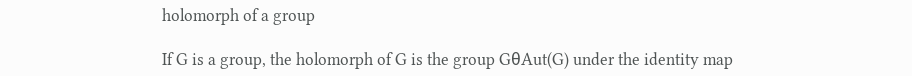holomorph of a group

If G is a group, the holomorph of G is the group GθAut(G) under the identity map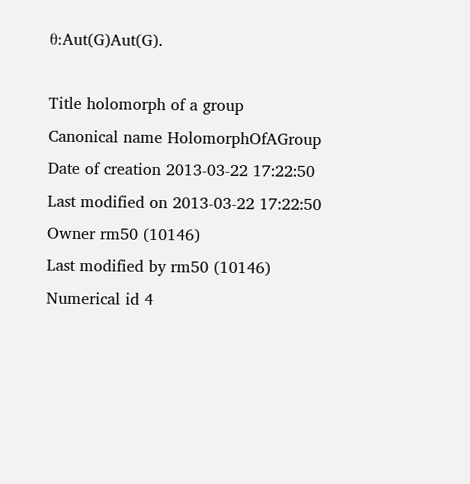θ:Aut(G)Aut(G).

Title holomorph of a group
Canonical name HolomorphOfAGroup
Date of creation 2013-03-22 17:22:50
Last modified on 2013-03-22 17:22:50
Owner rm50 (10146)
Last modified by rm50 (10146)
Numerical id 4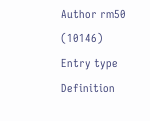Author rm50 (10146)
Entry type Definition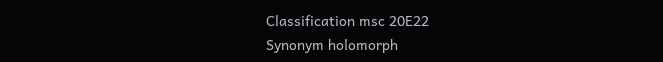Classification msc 20E22
Synonym holomorph